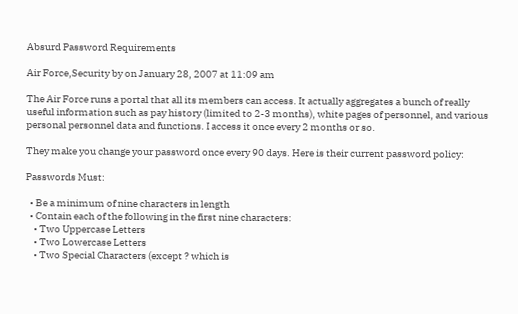Absurd Password Requirements

Air Force,Security by on January 28, 2007 at 11:09 am

The Air Force runs a portal that all its members can access. It actually aggregates a bunch of really useful information such as pay history (limited to 2-3 months), white pages of personnel, and various personal personnel data and functions. I access it once every 2 months or so.

They make you change your password once every 90 days. Here is their current password policy:

Passwords Must:

  • Be a minimum of nine characters in length
  • Contain each of the following in the first nine characters:
    • Two Uppercase Letters
    • Two Lowercase Letters
    • Two Special Characters (except ? which is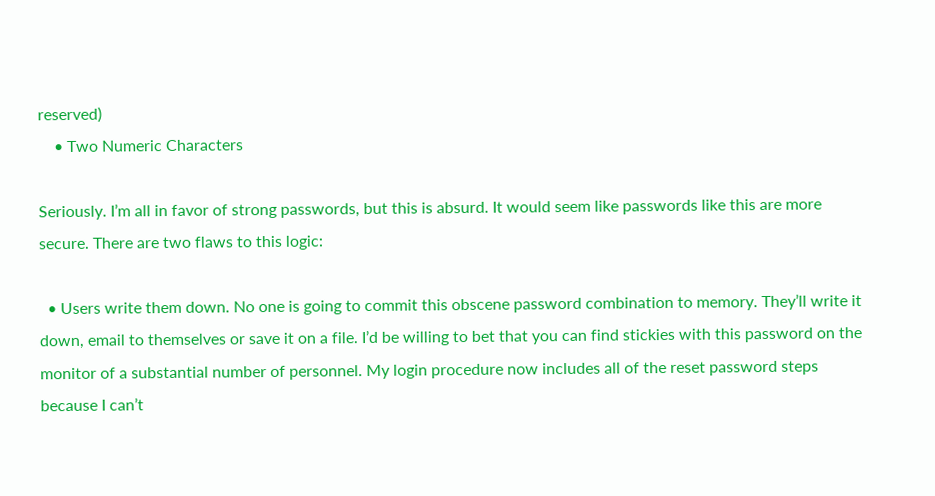reserved)
    • Two Numeric Characters

Seriously. I’m all in favor of strong passwords, but this is absurd. It would seem like passwords like this are more secure. There are two flaws to this logic:

  • Users write them down. No one is going to commit this obscene password combination to memory. They’ll write it down, email to themselves or save it on a file. I’d be willing to bet that you can find stickies with this password on the monitor of a substantial number of personnel. My login procedure now includes all of the reset password steps because I can’t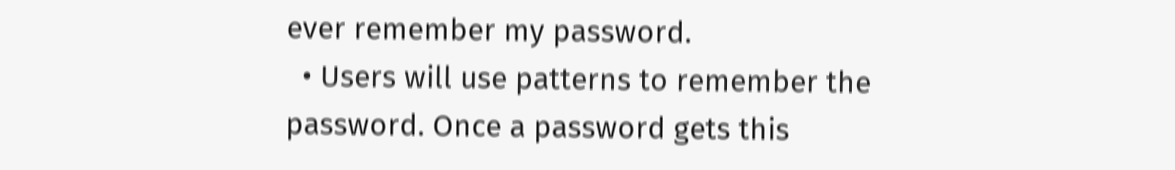ever remember my password.
  • Users will use patterns to remember the password. Once a password gets this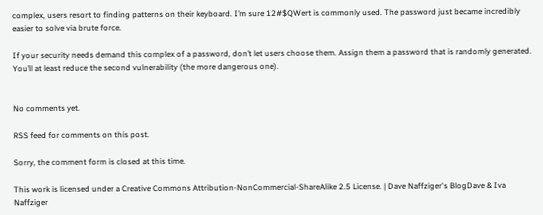complex, users resort to finding patterns on their keyboard. I’m sure 12#$QWert is commonly used. The password just became incredibly easier to solve via brute force.

If your security needs demand this complex of a password, don’t let users choose them. Assign them a password that is randomly generated. You’ll at least reduce the second vulnerability (the more dangerous one).


No comments yet.

RSS feed for comments on this post.

Sorry, the comment form is closed at this time.

This work is licensed under a Creative Commons Attribution-NonCommercial-ShareAlike 2.5 License. | Dave Naffziger's BlogDave & Iva Naffziger